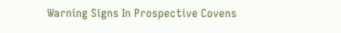Warning Signs In Prospective Covens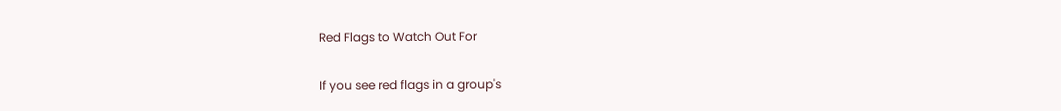Red Flags to Watch Out For

If you see red flags in a group's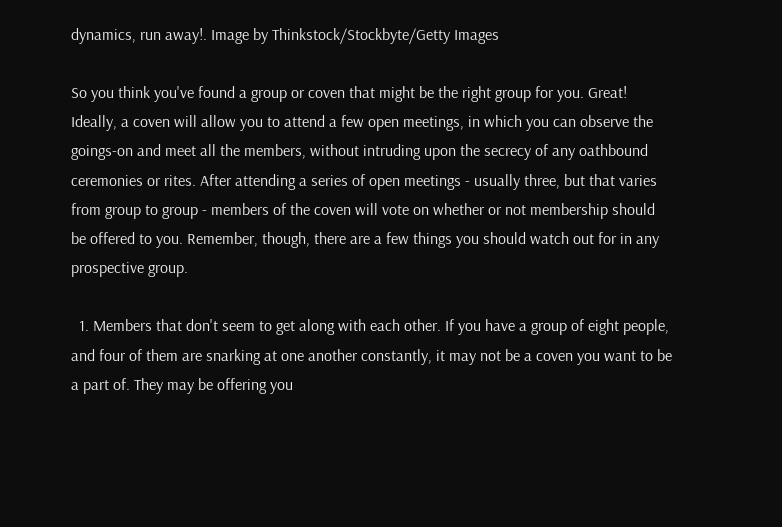dynamics, run away!. Image by Thinkstock/Stockbyte/Getty Images

So you think you've found a group or coven that might be the right group for you. Great! Ideally, a coven will allow you to attend a few open meetings, in which you can observe the goings-on and meet all the members, without intruding upon the secrecy of any oathbound ceremonies or rites. After attending a series of open meetings - usually three, but that varies from group to group - members of the coven will vote on whether or not membership should be offered to you. Remember, though, there are a few things you should watch out for in any prospective group.

  1. Members that don't seem to get along with each other. If you have a group of eight people, and four of them are snarking at one another constantly, it may not be a coven you want to be a part of. They may be offering you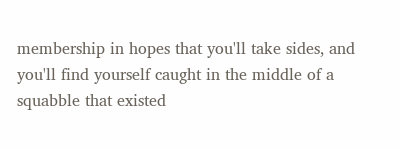membership in hopes that you'll take sides, and you'll find yourself caught in the middle of a squabble that existed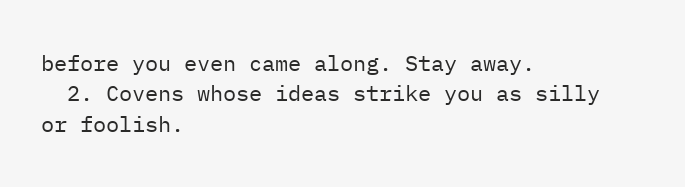before you even came along. Stay away.
  2. Covens whose ideas strike you as silly or foolish.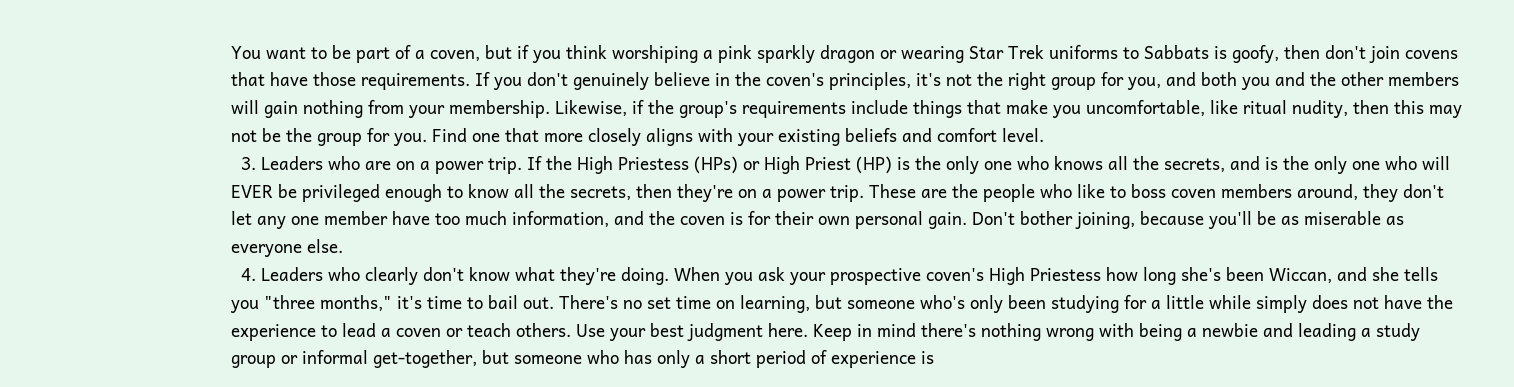You want to be part of a coven, but if you think worshiping a pink sparkly dragon or wearing Star Trek uniforms to Sabbats is goofy, then don't join covens that have those requirements. If you don't genuinely believe in the coven's principles, it's not the right group for you, and both you and the other members will gain nothing from your membership. Likewise, if the group's requirements include things that make you uncomfortable, like ritual nudity, then this may not be the group for you. Find one that more closely aligns with your existing beliefs and comfort level.
  3. Leaders who are on a power trip. If the High Priestess (HPs) or High Priest (HP) is the only one who knows all the secrets, and is the only one who will EVER be privileged enough to know all the secrets, then they're on a power trip. These are the people who like to boss coven members around, they don't let any one member have too much information, and the coven is for their own personal gain. Don't bother joining, because you'll be as miserable as everyone else.
  4. Leaders who clearly don't know what they're doing. When you ask your prospective coven's High Priestess how long she's been Wiccan, and she tells you "three months," it's time to bail out. There's no set time on learning, but someone who's only been studying for a little while simply does not have the experience to lead a coven or teach others. Use your best judgment here. Keep in mind there's nothing wrong with being a newbie and leading a study group or informal get-together, but someone who has only a short period of experience is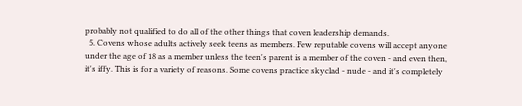probably not qualified to do all of the other things that coven leadership demands.
  5. Covens whose adults actively seek teens as members. Few reputable covens will accept anyone under the age of 18 as a member unless the teen's parent is a member of the coven - and even then, it's iffy. This is for a variety of reasons. Some covens practice skyclad - nude - and it's completely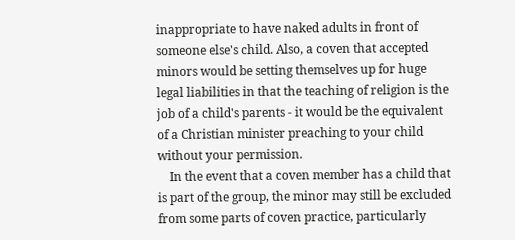inappropriate to have naked adults in front of someone else's child. Also, a coven that accepted minors would be setting themselves up for huge legal liabilities in that the teaching of religion is the job of a child's parents - it would be the equivalent of a Christian minister preaching to your child without your permission.
    In the event that a coven member has a child that is part of the group, the minor may still be excluded from some parts of coven practice, particularly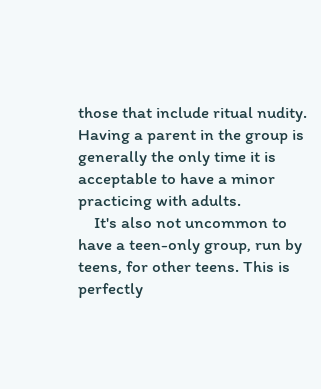those that include ritual nudity. Having a parent in the group is generally the only time it is acceptable to have a minor practicing with adults.
    It's also not uncommon to have a teen-only group, run by teens, for other teens. This is perfectly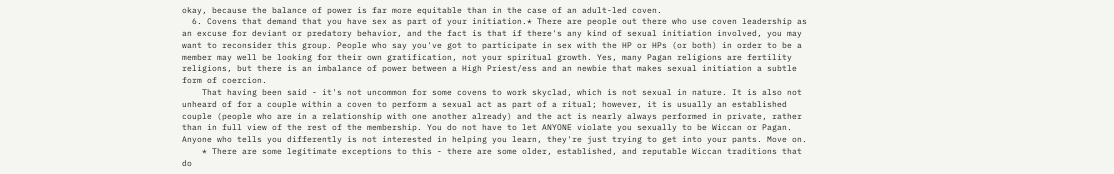okay, because the balance of power is far more equitable than in the case of an adult-led coven.
  6. Covens that demand that you have sex as part of your initiation.* There are people out there who use coven leadership as an excuse for deviant or predatory behavior, and the fact is that if there's any kind of sexual initiation involved, you may want to reconsider this group. People who say you've got to participate in sex with the HP or HPs (or both) in order to be a member may well be looking for their own gratification, not your spiritual growth. Yes, many Pagan religions are fertility religions, but there is an imbalance of power between a High Priest/ess and an newbie that makes sexual initiation a subtle form of coercion.
    That having been said - it's not uncommon for some covens to work skyclad, which is not sexual in nature. It is also not unheard of for a couple within a coven to perform a sexual act as part of a ritual; however, it is usually an established couple (people who are in a relationship with one another already) and the act is nearly always performed in private, rather than in full view of the rest of the membership. You do not have to let ANYONE violate you sexually to be Wiccan or Pagan. Anyone who tells you differently is not interested in helping you learn, they're just trying to get into your pants. Move on.
    * There are some legitimate exceptions to this - there are some older, established, and reputable Wiccan traditions that do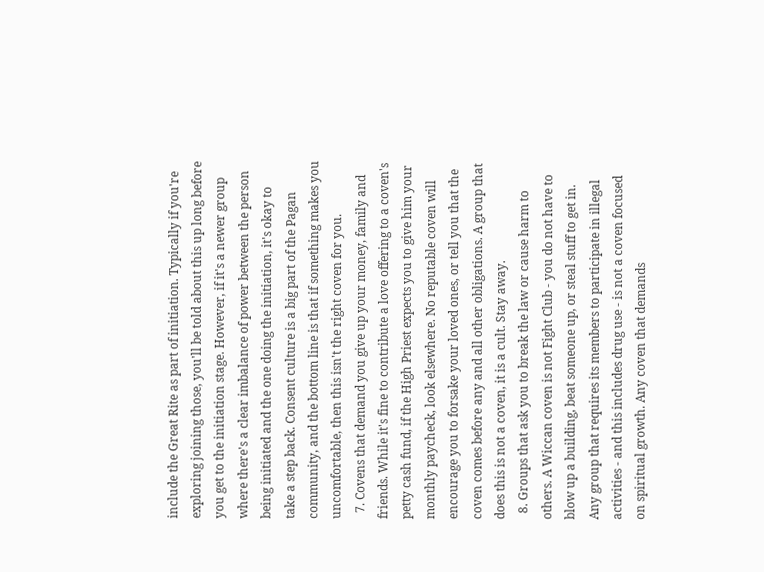include the Great Rite as part of initiation. Typically if you're exploring joining those, you'll be told about this up long before you get to the initiation stage. However, if it's a newer group where there's a clear imbalance of power between the person being initiated and the one doing the initiation, it's okay to take a step back. Consent culture is a big part of the Pagan community, and the bottom line is that if something makes you uncomfortable, then this isn't the right coven for you.
  7. Covens that demand you give up your money, family and friends. While it's fine to contribute a love offering to a coven's petty cash fund, if the High Priest expects you to give him your monthly paycheck, look elsewhere. No reputable coven will encourage you to forsake your loved ones, or tell you that the coven comes before any and all other obligations. A group that does this is not a coven, it is a cult. Stay away.
  8. Groups that ask you to break the law or cause harm to others. A Wiccan coven is not Fight Club - you do not have to blow up a building, beat someone up, or steal stuff to get in. Any group that requires its members to participate in illegal activities - and this includes drug use - is not a coven focused on spiritual growth. Any coven that demands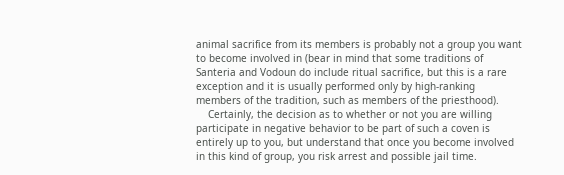animal sacrifice from its members is probably not a group you want to become involved in (bear in mind that some traditions of Santeria and Vodoun do include ritual sacrifice, but this is a rare exception and it is usually performed only by high-ranking members of the tradition, such as members of the priesthood).
    Certainly, the decision as to whether or not you are willing participate in negative behavior to be part of such a coven is entirely up to you, but understand that once you become involved in this kind of group, you risk arrest and possible jail time.